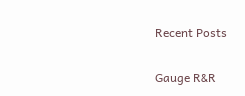Recent Posts

Gauge R&R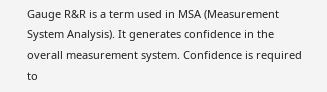Gauge R&R is a term used in MSA (Measurement System Analysis). It generates confidence in the overall measurement system. Confidence is required to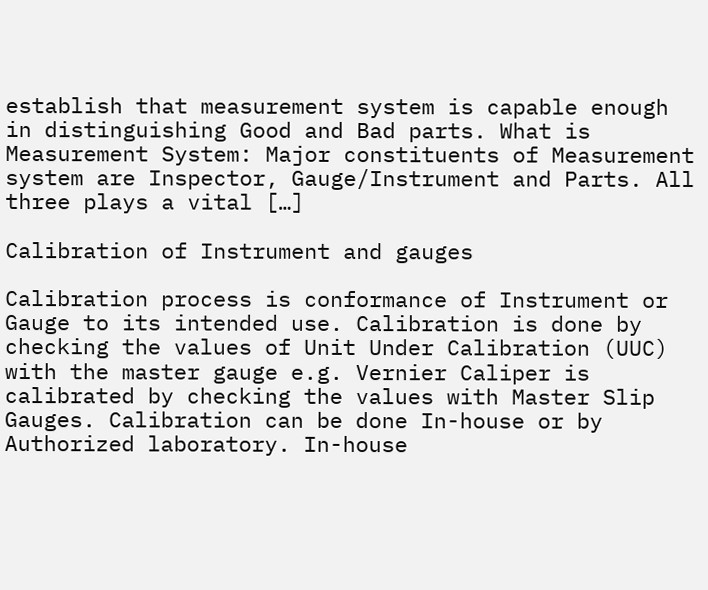establish that measurement system is capable enough in distinguishing Good and Bad parts. What is Measurement System: Major constituents of Measurement system are Inspector, Gauge/Instrument and Parts. All three plays a vital […]

Calibration of Instrument and gauges

Calibration process is conformance of Instrument or Gauge to its intended use. Calibration is done by checking the values of Unit Under Calibration (UUC) with the master gauge e.g. Vernier Caliper is calibrated by checking the values with Master Slip Gauges. Calibration can be done In-house or by Authorized laboratory. In-house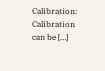Calibration: Calibration can be […]